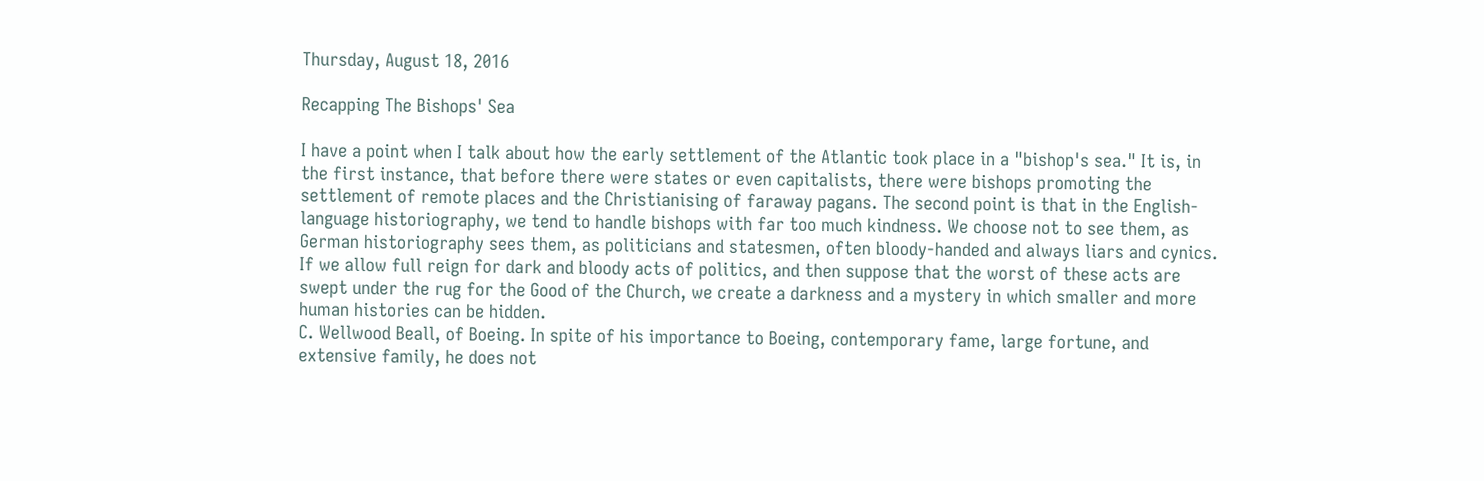Thursday, August 18, 2016

Recapping The Bishops' Sea

I have a point when I talk about how the early settlement of the Atlantic took place in a "bishop's sea." It is, in the first instance, that before there were states or even capitalists, there were bishops promoting the settlement of remote places and the Christianising of faraway pagans. The second point is that in the English-language historiography, we tend to handle bishops with far too much kindness. We choose not to see them, as German historiography sees them, as politicians and statesmen, often bloody-handed and always liars and cynics. If we allow full reign for dark and bloody acts of politics, and then suppose that the worst of these acts are swept under the rug for the Good of the Church, we create a darkness and a mystery in which smaller and more human histories can be hidden.
C. Wellwood Beall, of Boeing. In spite of his importance to Boeing, contemporary fame, large fortune, and extensive family, he does not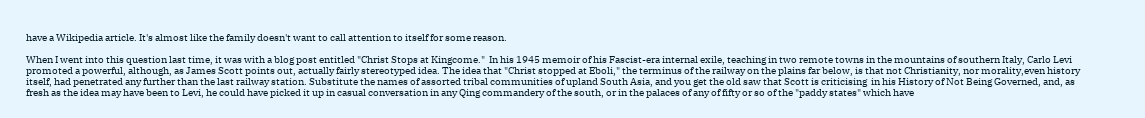have a Wikipedia article. It's almost like the family doesn't want to call attention to itself for some reason.

When I went into this question last time, it was with a blog post entitled "Christ Stops at Kingcome."  In his 1945 memoir of his Fascist-era internal exile, teaching in two remote towns in the mountains of southern Italy, Carlo Levi promoted a powerful, although, as James Scott points out, actually fairly stereotyped idea. The idea that "Christ stopped at Eboli," the terminus of the railway on the plains far below, is that not Christianity, nor morality,even history itself, had penetrated any further than the last railway station. Substitute the names of assorted tribal communities of upland South Asia, and you get the old saw that Scott is criticising  in his History of Not Being Governed, and, as fresh as the idea may have been to Levi, he could have picked it up in casual conversation in any Qing commandery of the south, or in the palaces of any of fifty or so of the "paddy states" which have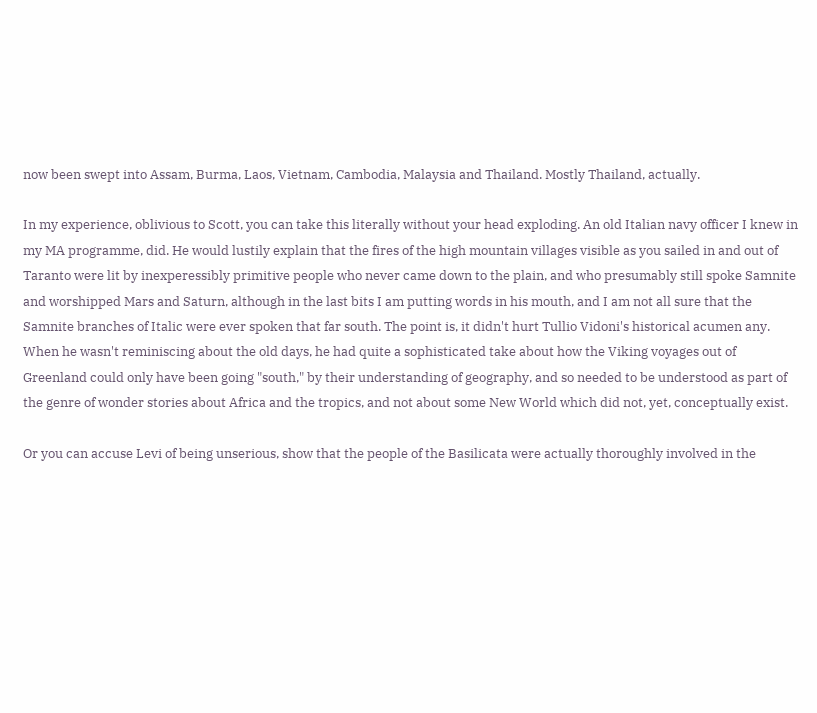now been swept into Assam, Burma, Laos, Vietnam, Cambodia, Malaysia and Thailand. Mostly Thailand, actually.

In my experience, oblivious to Scott, you can take this literally without your head exploding. An old Italian navy officer I knew in my MA programme, did. He would lustily explain that the fires of the high mountain villages visible as you sailed in and out of Taranto were lit by inexperessibly primitive people who never came down to the plain, and who presumably still spoke Samnite and worshipped Mars and Saturn, although in the last bits I am putting words in his mouth, and I am not all sure that the Samnite branches of Italic were ever spoken that far south. The point is, it didn't hurt Tullio Vidoni's historical acumen any. When he wasn't reminiscing about the old days, he had quite a sophisticated take about how the Viking voyages out of Greenland could only have been going "south," by their understanding of geography, and so needed to be understood as part of the genre of wonder stories about Africa and the tropics, and not about some New World which did not, yet, conceptually exist.

Or you can accuse Levi of being unserious, show that the people of the Basilicata were actually thoroughly involved in the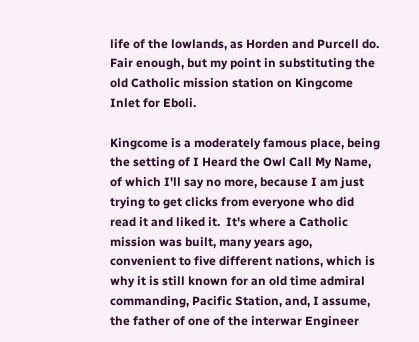life of the lowlands, as Horden and Purcell do. Fair enough, but my point in substituting the old Catholic mission station on Kingcome Inlet for Eboli.

Kingcome is a moderately famous place, being the setting of I Heard the Owl Call My Name, of which I'll say no more, because I am just trying to get clicks from everyone who did read it and liked it.  It's where a Catholic mission was built, many years ago, convenient to five different nations, which is why it is still known for an old time admiral commanding, Pacific Station, and, I assume, the father of one of the interwar Engineer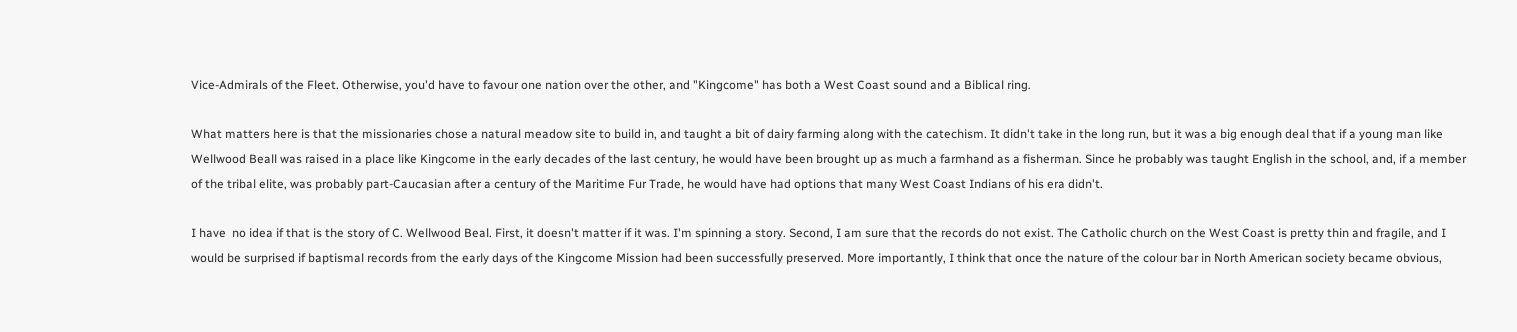Vice-Admirals of the Fleet. Otherwise, you'd have to favour one nation over the other, and "Kingcome" has both a West Coast sound and a Biblical ring.

What matters here is that the missionaries chose a natural meadow site to build in, and taught a bit of dairy farming along with the catechism. It didn't take in the long run, but it was a big enough deal that if a young man like Wellwood Beall was raised in a place like Kingcome in the early decades of the last century, he would have been brought up as much a farmhand as a fisherman. Since he probably was taught English in the school, and, if a member of the tribal elite, was probably part-Caucasian after a century of the Maritime Fur Trade, he would have had options that many West Coast Indians of his era didn't.

I have  no idea if that is the story of C. Wellwood Beal. First, it doesn't matter if it was. I'm spinning a story. Second, I am sure that the records do not exist. The Catholic church on the West Coast is pretty thin and fragile, and I would be surprised if baptismal records from the early days of the Kingcome Mission had been successfully preserved. More importantly, I think that once the nature of the colour bar in North American society became obvious,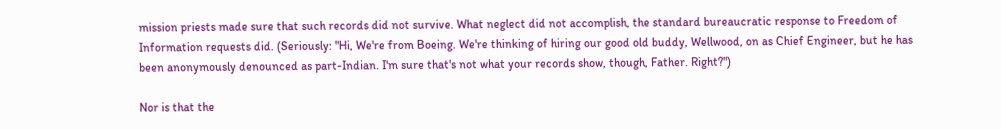mission priests made sure that such records did not survive. What neglect did not accomplish, the standard bureaucratic response to Freedom of Information requests did. (Seriously: "Hi, We're from Boeing. We're thinking of hiring our good old buddy, Wellwood, on as Chief Engineer, but he has been anonymously denounced as part-Indian. I'm sure that's not what your records show, though, Father. Right?")

Nor is that the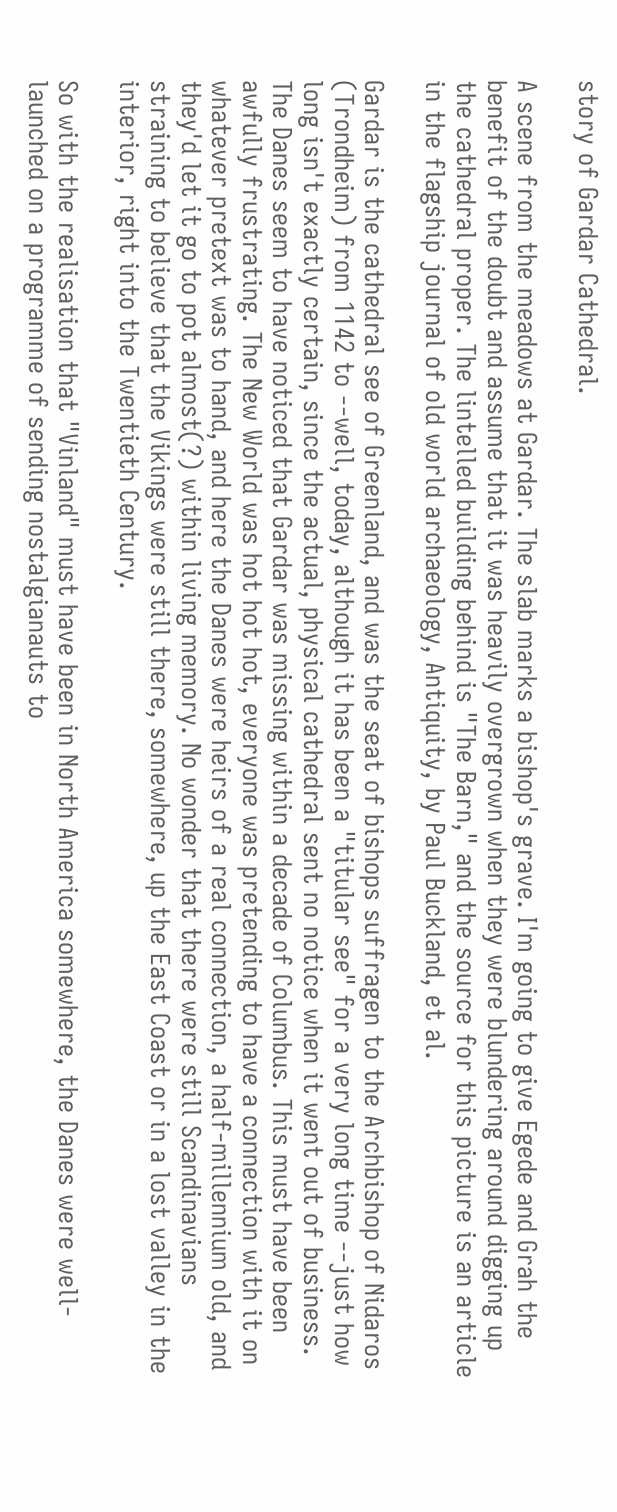story of Gardar Cathedral.

A scene from the meadows at Gardar. The slab marks a bishop's grave. I'm going to give Egede and Grah the benefit of the doubt and assume that it was heavily overgrown when they were blundering around digging up the cathedral proper. The lintelled building behind is "The Barn," and the source for this picture is an article in the flagship journal of old world archaeology, Antiquity, by Paul Buckland, et al.

Gardar is the cathedral see of Greenland, and was the seat of bishops suffragen to the Archbishop of Nidaros (Trondheim) from 1142 to --well, today, although it has been a "titular see" for a very long time --just how long isn't exactly certain, since the actual, physical cathedral sent no notice when it went out of business. The Danes seem to have noticed that Gardar was missing within a decade of Columbus. This must have been awfully frustrating. The New World was hot hot hot, everyone was pretending to have a connection with it on whatever pretext was to hand, and here the Danes were heirs of a real connection, a half-millennium old, and they'd let it go to pot almost(?) within living memory. No wonder that there were still Scandinavians straining to believe that the Vikings were still there, somewhere, up the East Coast or in a lost valley in the interior, right into the Twentieth Century.

So with the realisation that "Vinland" must have been in North America somewhere, the Danes were well-launched on a programme of sending nostalgianauts to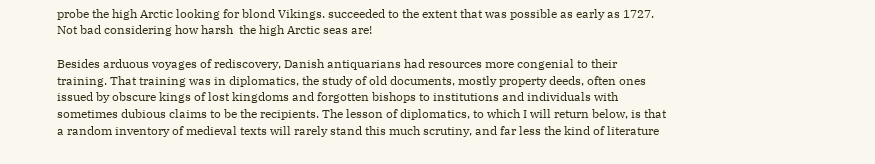probe the high Arctic looking for blond Vikings. succeeded to the extent that was possible as early as 1727. Not bad considering how harsh  the high Arctic seas are!

Besides arduous voyages of rediscovery, Danish antiquarians had resources more congenial to their training. That training was in diplomatics, the study of old documents, mostly property deeds, often ones issued by obscure kings of lost kingdoms and forgotten bishops to institutions and individuals with sometimes dubious claims to be the recipients. The lesson of diplomatics, to which I will return below, is that a random inventory of medieval texts will rarely stand this much scrutiny, and far less the kind of literature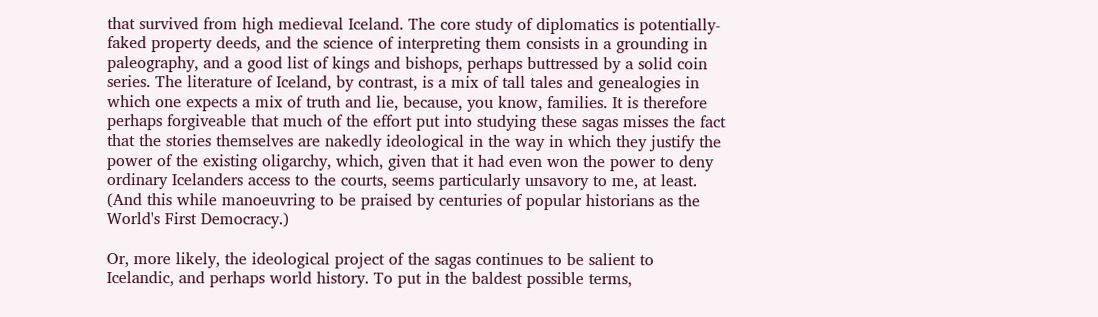that survived from high medieval Iceland. The core study of diplomatics is potentially-faked property deeds, and the science of interpreting them consists in a grounding in paleography, and a good list of kings and bishops, perhaps buttressed by a solid coin series. The literature of Iceland, by contrast, is a mix of tall tales and genealogies in which one expects a mix of truth and lie, because, you know, families. It is therefore perhaps forgiveable that much of the effort put into studying these sagas misses the fact that the stories themselves are nakedly ideological in the way in which they justify the power of the existing oligarchy, which, given that it had even won the power to deny ordinary Icelanders access to the courts, seems particularly unsavory to me, at least. (And this while manoeuvring to be praised by centuries of popular historians as the World's First Democracy.)

Or, more likely, the ideological project of the sagas continues to be salient to Icelandic, and perhaps world history. To put in the baldest possible terms,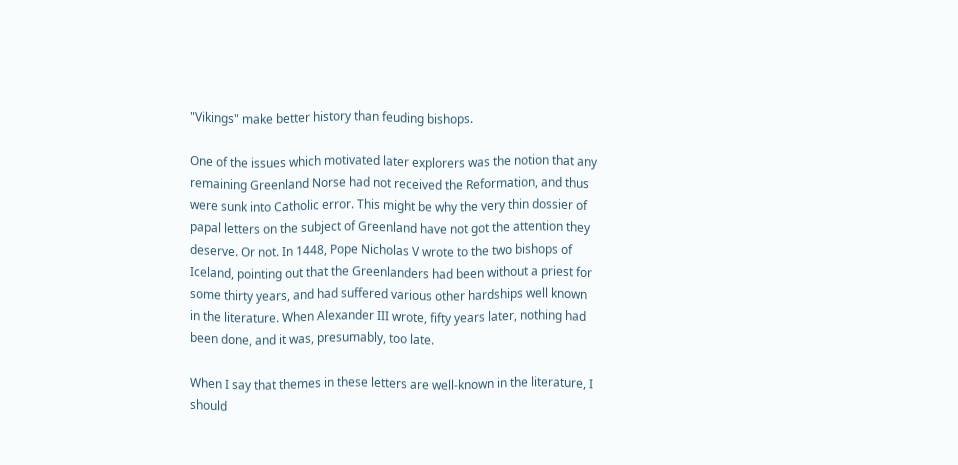"Vikings" make better history than feuding bishops.

One of the issues which motivated later explorers was the notion that any remaining Greenland Norse had not received the Reformation, and thus were sunk into Catholic error. This might be why the very thin dossier of papal letters on the subject of Greenland have not got the attention they deserve. Or not. In 1448, Pope Nicholas V wrote to the two bishops of Iceland, pointing out that the Greenlanders had been without a priest for some thirty years, and had suffered various other hardships well known in the literature. When Alexander III wrote, fifty years later, nothing had been done, and it was, presumably, too late.

When I say that themes in these letters are well-known in the literature, I should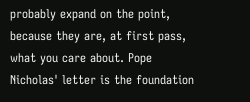probably expand on the point, because they are, at first pass, what you care about. Pope Nicholas' letter is the foundation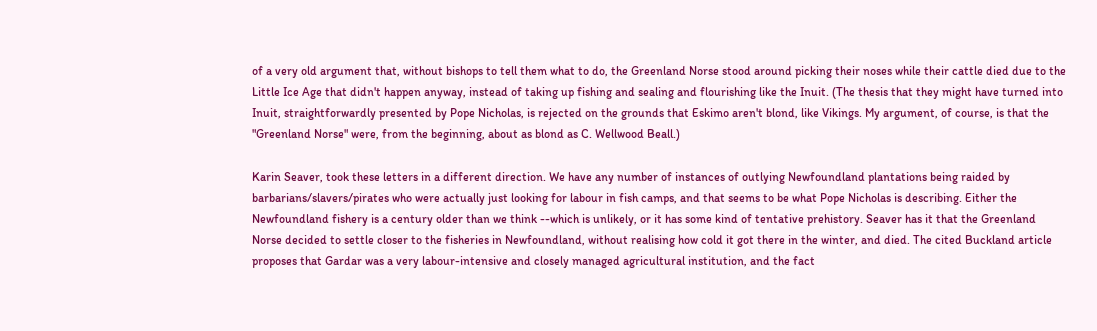of a very old argument that, without bishops to tell them what to do, the Greenland Norse stood around picking their noses while their cattle died due to the Little Ice Age that didn't happen anyway, instead of taking up fishing and sealing and flourishing like the Inuit. (The thesis that they might have turned into Inuit, straightforwardly presented by Pope Nicholas, is rejected on the grounds that Eskimo aren't blond, like Vikings. My argument, of course, is that the "Greenland Norse" were, from the beginning, about as blond as C. Wellwood Beall.)

Karin Seaver, took these letters in a different direction. We have any number of instances of outlying Newfoundland plantations being raided by barbarians/slavers/pirates who were actually just looking for labour in fish camps, and that seems to be what Pope Nicholas is describing. Either the Newfoundland fishery is a century older than we think --which is unlikely, or it has some kind of tentative prehistory. Seaver has it that the Greenland Norse decided to settle closer to the fisheries in Newfoundland, without realising how cold it got there in the winter, and died. The cited Buckland article proposes that Gardar was a very labour-intensive and closely managed agricultural institution, and the fact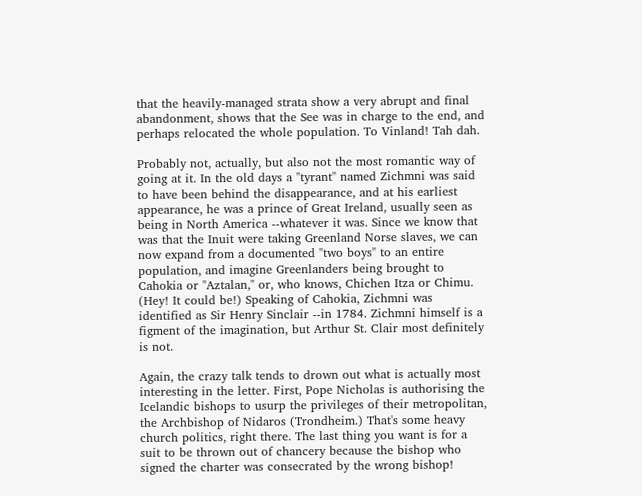that the heavily-managed strata show a very abrupt and final  abandonment, shows that the See was in charge to the end, and perhaps relocated the whole population. To Vinland! Tah dah.

Probably not, actually, but also not the most romantic way of going at it. In the old days a "tyrant" named Zichmni was said to have been behind the disappearance, and at his earliest appearance, he was a prince of Great Ireland, usually seen as being in North America --whatever it was. Since we know that was that the Inuit were taking Greenland Norse slaves, we can now expand from a documented "two boys" to an entire population, and imagine Greenlanders being brought to Cahokia or "Aztalan," or, who knows, Chichen Itza or Chimu.  (Hey! It could be!) Speaking of Cahokia, Zichmni was identified as Sir Henry Sinclair --in 1784. Zichmni himself is a figment of the imagination, but Arthur St. Clair most definitely is not.

Again, the crazy talk tends to drown out what is actually most interesting in the letter. First, Pope Nicholas is authorising the Icelandic bishops to usurp the privileges of their metropolitan, the Archbishop of Nidaros (Trondheim.) That's some heavy church politics, right there. The last thing you want is for a suit to be thrown out of chancery because the bishop who signed the charter was consecrated by the wrong bishop!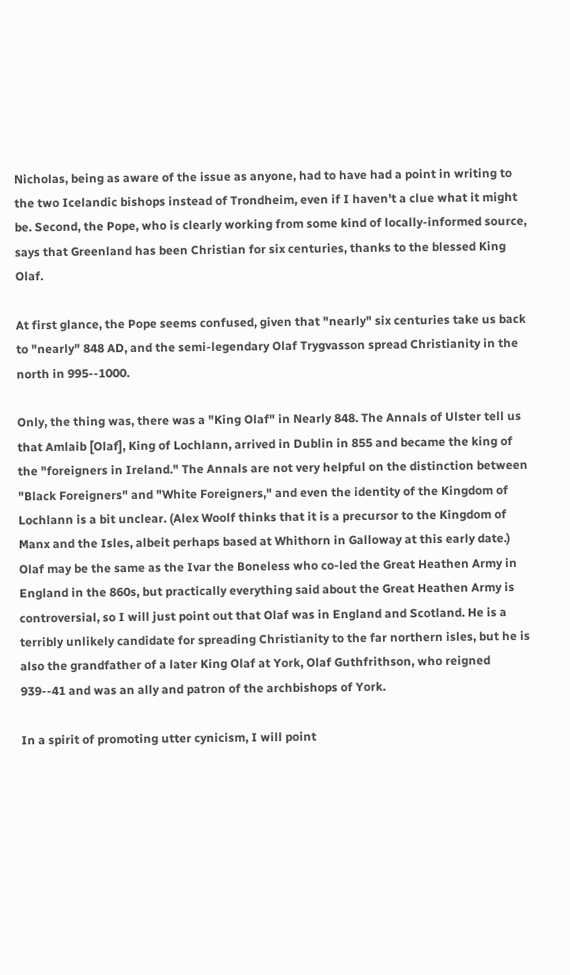Nicholas, being as aware of the issue as anyone, had to have had a point in writing to the two Icelandic bishops instead of Trondheim, even if I haven't a clue what it might be. Second, the Pope, who is clearly working from some kind of locally-informed source, says that Greenland has been Christian for six centuries, thanks to the blessed King Olaf.

At first glance, the Pope seems confused, given that "nearly" six centuries take us back to "nearly" 848 AD, and the semi-legendary Olaf Trygvasson spread Christianity in the north in 995--1000.

Only, the thing was, there was a "King Olaf" in Nearly 848. The Annals of Ulster tell us that Amlaib [Olaf], King of Lochlann, arrived in Dublin in 855 and became the king of the "foreigners in Ireland." The Annals are not very helpful on the distinction between "Black Foreigners" and "White Foreigners," and even the identity of the Kingdom of Lochlann is a bit unclear. (Alex Woolf thinks that it is a precursor to the Kingdom of Manx and the Isles, albeit perhaps based at Whithorn in Galloway at this early date.) Olaf may be the same as the Ivar the Boneless who co-led the Great Heathen Army in England in the 860s, but practically everything said about the Great Heathen Army is controversial, so I will just point out that Olaf was in England and Scotland. He is a terribly unlikely candidate for spreading Christianity to the far northern isles, but he is also the grandfather of a later King Olaf at York, Olaf Guthfrithson, who reigned 939--41 and was an ally and patron of the archbishops of York.

In a spirit of promoting utter cynicism, I will point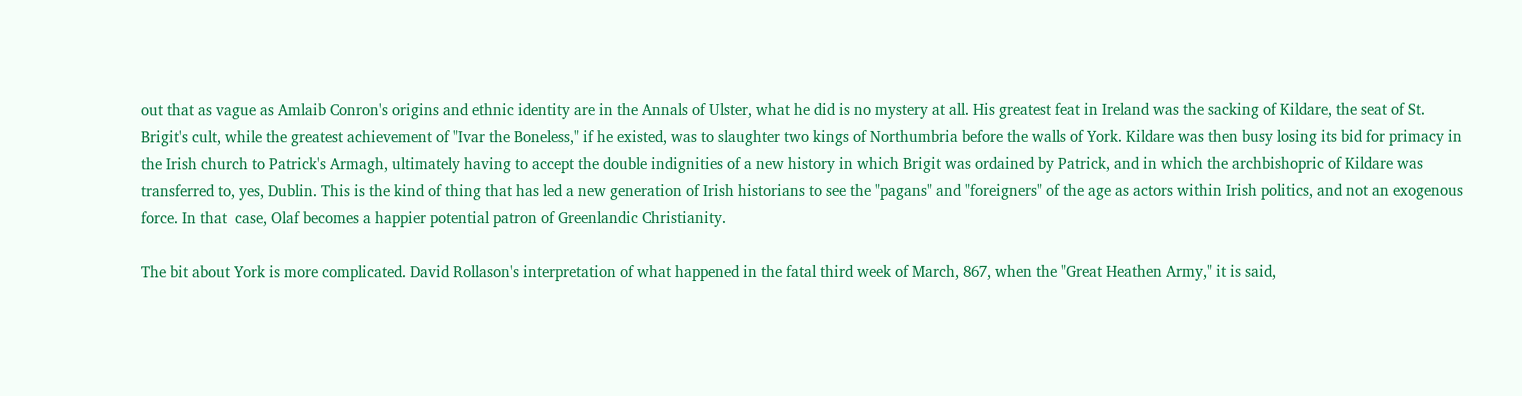out that as vague as Amlaib Conron's origins and ethnic identity are in the Annals of Ulster, what he did is no mystery at all. His greatest feat in Ireland was the sacking of Kildare, the seat of St. Brigit's cult, while the greatest achievement of "Ivar the Boneless," if he existed, was to slaughter two kings of Northumbria before the walls of York. Kildare was then busy losing its bid for primacy in the Irish church to Patrick's Armagh, ultimately having to accept the double indignities of a new history in which Brigit was ordained by Patrick, and in which the archbishopric of Kildare was transferred to, yes, Dublin. This is the kind of thing that has led a new generation of Irish historians to see the "pagans" and "foreigners" of the age as actors within Irish politics, and not an exogenous force. In that  case, Olaf becomes a happier potential patron of Greenlandic Christianity.

The bit about York is more complicated. David Rollason's interpretation of what happened in the fatal third week of March, 867, when the "Great Heathen Army," it is said,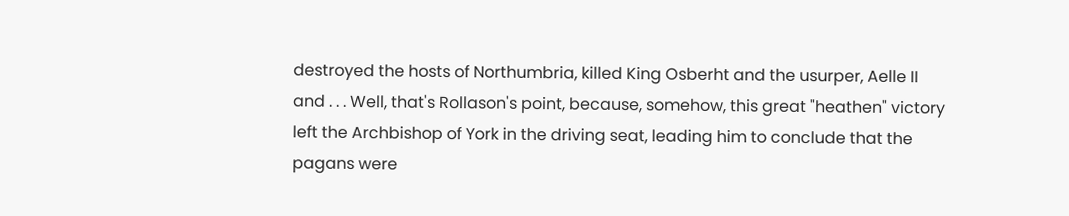destroyed the hosts of Northumbria, killed King Osberht and the usurper, Aelle II and . . . Well, that's Rollason's point, because, somehow, this great "heathen" victory left the Archbishop of York in the driving seat, leading him to conclude that the pagans were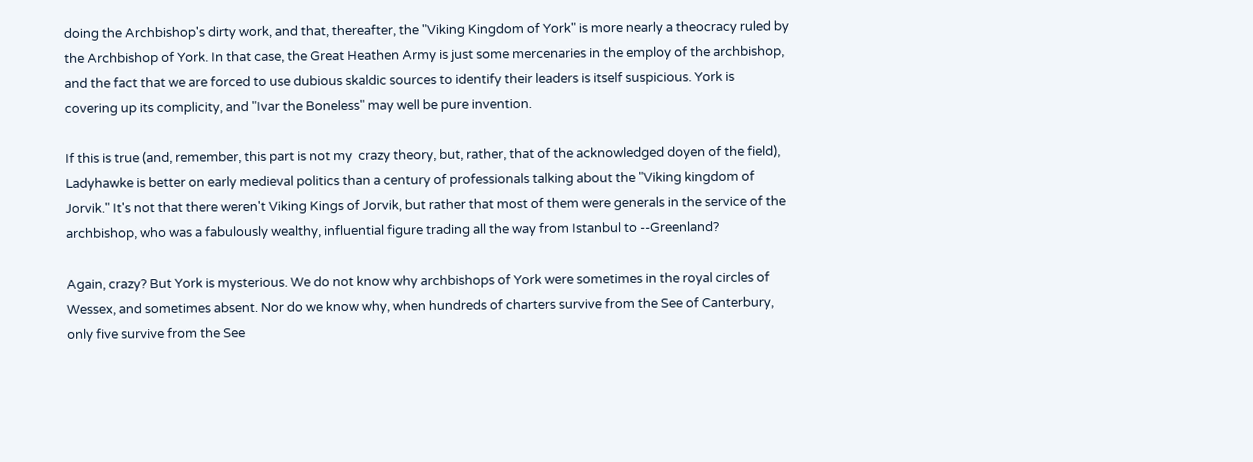doing the Archbishop's dirty work, and that, thereafter, the "Viking Kingdom of York" is more nearly a theocracy ruled by the Archbishop of York. In that case, the Great Heathen Army is just some mercenaries in the employ of the archbishop, and the fact that we are forced to use dubious skaldic sources to identify their leaders is itself suspicious. York is covering up its complicity, and "Ivar the Boneless" may well be pure invention.

If this is true (and, remember, this part is not my  crazy theory, but, rather, that of the acknowledged doyen of the field), Ladyhawke is better on early medieval politics than a century of professionals talking about the "Viking kingdom of Jorvik." It's not that there weren't Viking Kings of Jorvik, but rather that most of them were generals in the service of the archbishop, who was a fabulously wealthy, influential figure trading all the way from Istanbul to --Greenland?

Again, crazy? But York is mysterious. We do not know why archbishops of York were sometimes in the royal circles of Wessex, and sometimes absent. Nor do we know why, when hundreds of charters survive from the See of Canterbury, only five survive from the See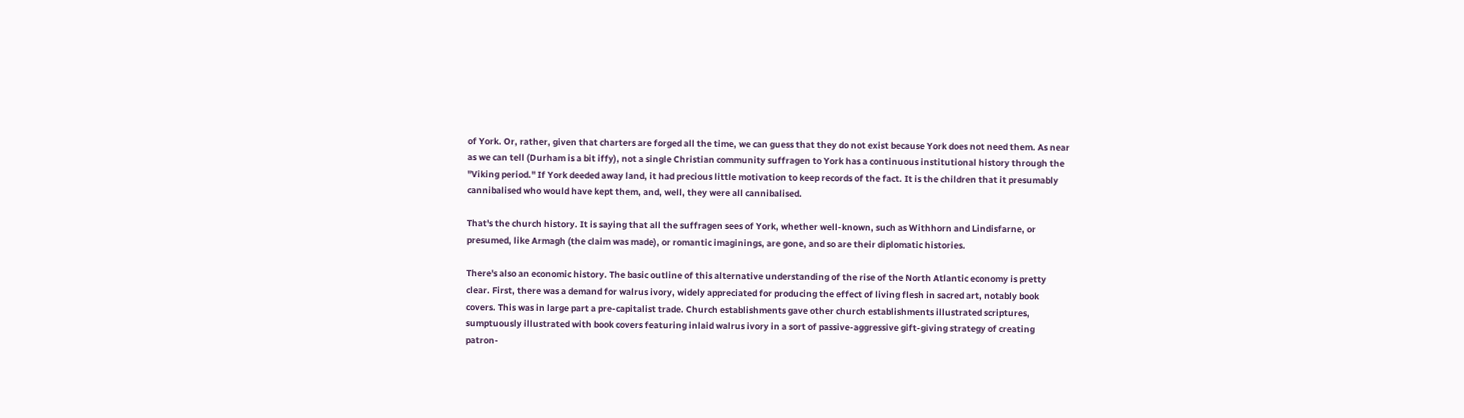of York. Or, rather, given that charters are forged all the time, we can guess that they do not exist because York does not need them. As near as we can tell (Durham is a bit iffy), not a single Christian community suffragen to York has a continuous institutional history through the "Viking period." If York deeded away land, it had precious little motivation to keep records of the fact. It is the children that it presumably cannibalised who would have kept them, and, well, they were all cannibalised.

That's the church history. It is saying that all the suffragen sees of York, whether well-known, such as Withhorn and Lindisfarne, or presumed, like Armagh (the claim was made), or romantic imaginings, are gone, and so are their diplomatic histories.

There's also an economic history. The basic outline of this alternative understanding of the rise of the North Atlantic economy is pretty clear. First, there was a demand for walrus ivory, widely appreciated for producing the effect of living flesh in sacred art, notably book covers. This was in large part a pre-capitalist trade. Church establishments gave other church establishments illustrated scriptures, sumptuously illustrated with book covers featuring inlaid walrus ivory in a sort of passive-aggressive gift-giving strategy of creating patron-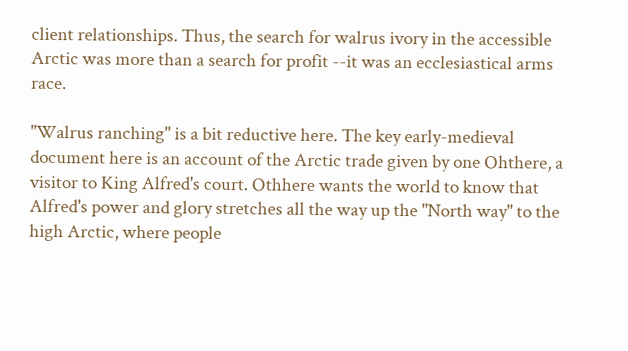client relationships. Thus, the search for walrus ivory in the accessible Arctic was more than a search for profit --it was an ecclesiastical arms race.

"Walrus ranching" is a bit reductive here. The key early-medieval document here is an account of the Arctic trade given by one Ohthere, a visitor to King Alfred's court. Othhere wants the world to know that Alfred's power and glory stretches all the way up the "North way" to the high Arctic, where people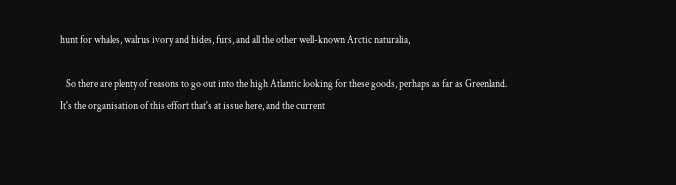hunt for whales, walrus ivory and hides, furs, and all the other well-known Arctic naturalia,

   So there are plenty of reasons to go out into the high Atlantic looking for these goods, perhaps as far as Greenland. It's the organisation of this effort that's at issue here, and the current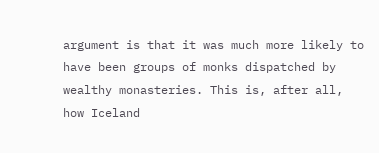argument is that it was much more likely to have been groups of monks dispatched by wealthy monasteries. This is, after all, how Iceland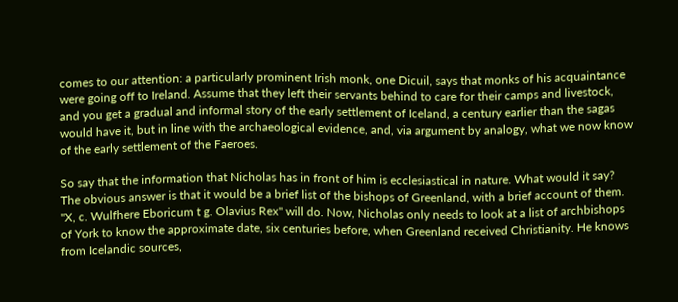comes to our attention: a particularly prominent Irish monk, one Dicuil, says that monks of his acquaintance were going off to Ireland. Assume that they left their servants behind to care for their camps and livestock, and you get a gradual and informal story of the early settlement of Iceland, a century earlier than the sagas would have it, but in line with the archaeological evidence, and, via argument by analogy, what we now know of the early settlement of the Faeroes.

So say that the information that Nicholas has in front of him is ecclesiastical in nature. What would it say? The obvious answer is that it would be a brief list of the bishops of Greenland, with a brief account of them. "X, c. Wulfhere Eboricum t g. Olavius Rex" will do. Now, Nicholas only needs to look at a list of archbishops of York to know the approximate date, six centuries before, when Greenland received Christianity. He knows from Icelandic sources,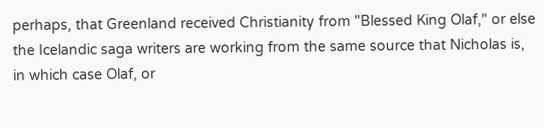perhaps, that Greenland received Christianity from "Blessed King Olaf," or else the Icelandic saga writers are working from the same source that Nicholas is, in which case Olaf, or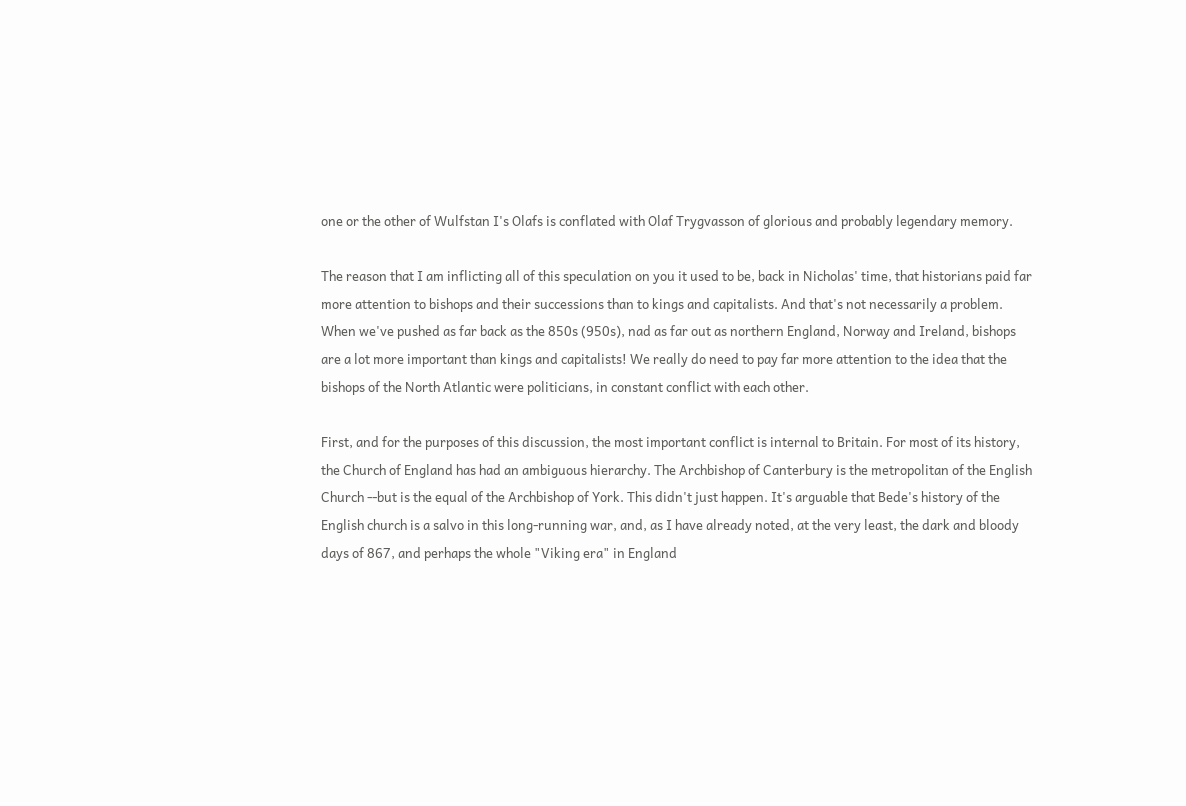one or the other of Wulfstan I's Olafs is conflated with Olaf Trygvasson of glorious and probably legendary memory.

The reason that I am inflicting all of this speculation on you it used to be, back in Nicholas' time, that historians paid far more attention to bishops and their successions than to kings and capitalists. And that's not necessarily a problem. When we've pushed as far back as the 850s (950s), nad as far out as northern England, Norway and Ireland, bishops are a lot more important than kings and capitalists! We really do need to pay far more attention to the idea that the bishops of the North Atlantic were politicians, in constant conflict with each other.

First, and for the purposes of this discussion, the most important conflict is internal to Britain. For most of its history, the Church of England has had an ambiguous hierarchy. The Archbishop of Canterbury is the metropolitan of the English Church --but is the equal of the Archbishop of York. This didn't just happen. It's arguable that Bede's history of the English church is a salvo in this long-running war, and, as I have already noted, at the very least, the dark and bloody days of 867, and perhaps the whole "Viking era" in England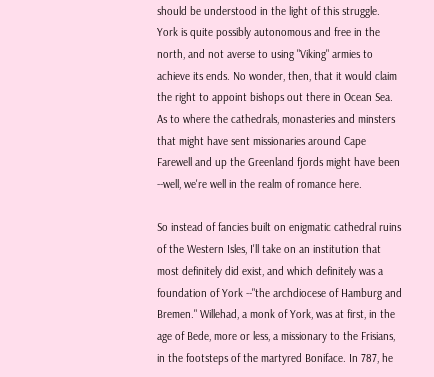should be understood in the light of this struggle. York is quite possibly autonomous and free in the north, and not averse to using "Viking" armies to achieve its ends. No wonder, then, that it would claim the right to appoint bishops out there in Ocean Sea. As to where the cathedrals, monasteries and minsters that might have sent missionaries around Cape Farewell and up the Greenland fjords might have been --well, we're well in the realm of romance here.

So instead of fancies built on enigmatic cathedral ruins of the Western Isles, I'll take on an institution that most definitely did exist, and which definitely was a foundation of York --"the archdiocese of Hamburg and Bremen." Willehad, a monk of York, was at first, in the age of Bede, more or less, a missionary to the Frisians, in the footsteps of the martyred Boniface. In 787, he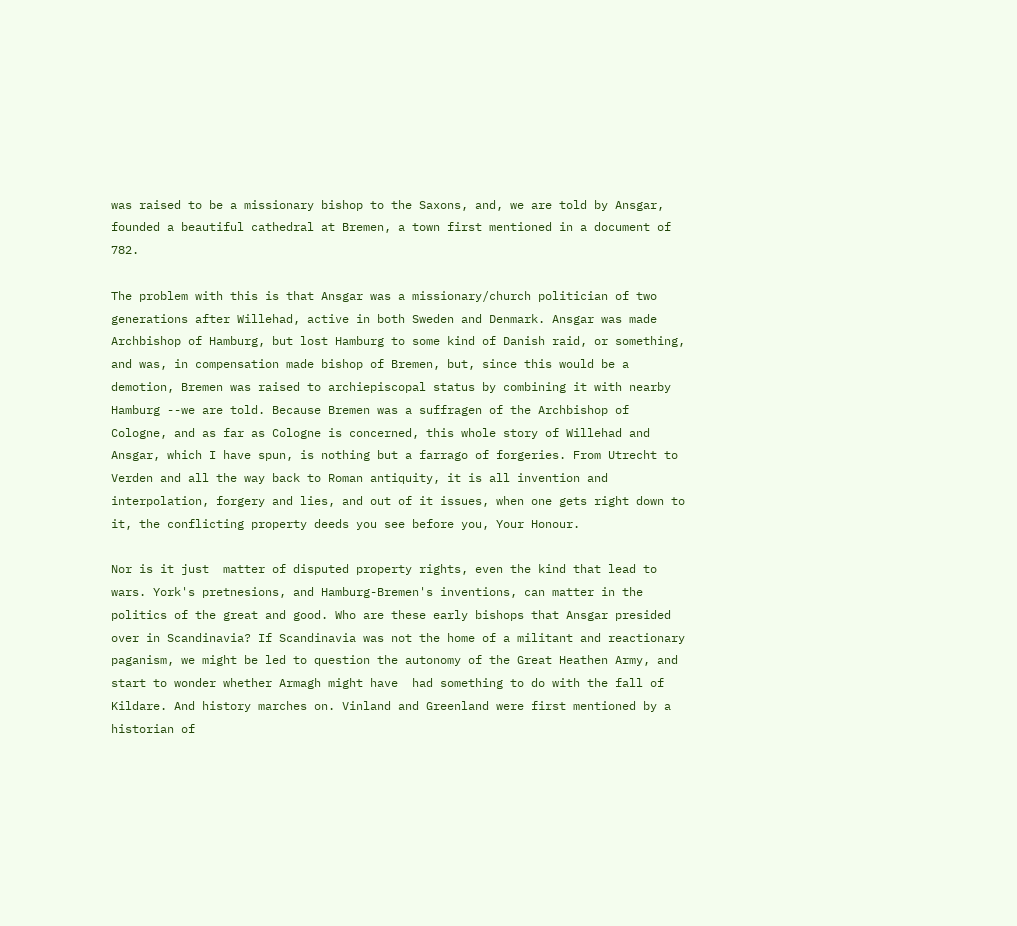was raised to be a missionary bishop to the Saxons, and, we are told by Ansgar, founded a beautiful cathedral at Bremen, a town first mentioned in a document of 782.

The problem with this is that Ansgar was a missionary/church politician of two generations after Willehad, active in both Sweden and Denmark. Ansgar was made Archbishop of Hamburg, but lost Hamburg to some kind of Danish raid, or something, and was, in compensation made bishop of Bremen, but, since this would be a demotion, Bremen was raised to archiepiscopal status by combining it with nearby Hamburg --we are told. Because Bremen was a suffragen of the Archbishop of Cologne, and as far as Cologne is concerned, this whole story of Willehad and Ansgar, which I have spun, is nothing but a farrago of forgeries. From Utrecht to Verden and all the way back to Roman antiquity, it is all invention and interpolation, forgery and lies, and out of it issues, when one gets right down to it, the conflicting property deeds you see before you, Your Honour.

Nor is it just  matter of disputed property rights, even the kind that lead to wars. York's pretnesions, and Hamburg-Bremen's inventions, can matter in the politics of the great and good. Who are these early bishops that Ansgar presided over in Scandinavia? If Scandinavia was not the home of a militant and reactionary paganism, we might be led to question the autonomy of the Great Heathen Army, and start to wonder whether Armagh might have  had something to do with the fall of Kildare. And history marches on. Vinland and Greenland were first mentioned by a historian of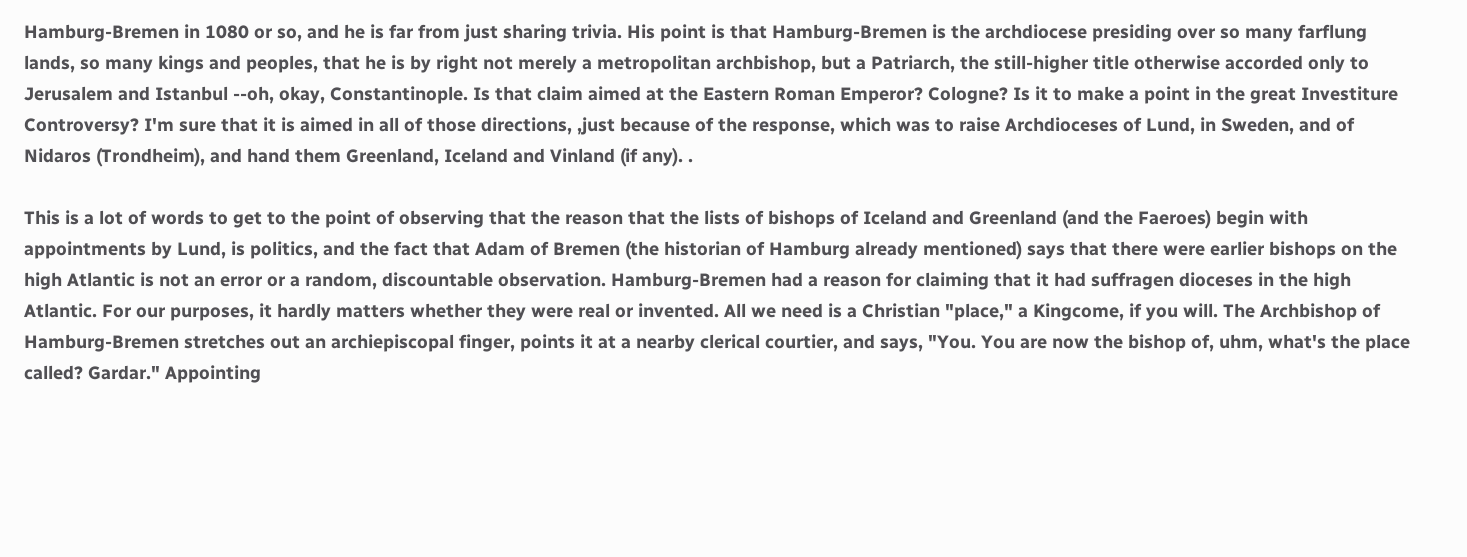Hamburg-Bremen in 1080 or so, and he is far from just sharing trivia. His point is that Hamburg-Bremen is the archdiocese presiding over so many farflung lands, so many kings and peoples, that he is by right not merely a metropolitan archbishop, but a Patriarch, the still-higher title otherwise accorded only to Jerusalem and Istanbul --oh, okay, Constantinople. Is that claim aimed at the Eastern Roman Emperor? Cologne? Is it to make a point in the great Investiture Controversy? I'm sure that it is aimed in all of those directions, ,just because of the response, which was to raise Archdioceses of Lund, in Sweden, and of Nidaros (Trondheim), and hand them Greenland, Iceland and Vinland (if any). .

This is a lot of words to get to the point of observing that the reason that the lists of bishops of Iceland and Greenland (and the Faeroes) begin with appointments by Lund, is politics, and the fact that Adam of Bremen (the historian of Hamburg already mentioned) says that there were earlier bishops on the high Atlantic is not an error or a random, discountable observation. Hamburg-Bremen had a reason for claiming that it had suffragen dioceses in the high Atlantic. For our purposes, it hardly matters whether they were real or invented. All we need is a Christian "place," a Kingcome, if you will. The Archbishop of Hamburg-Bremen stretches out an archiepiscopal finger, points it at a nearby clerical courtier, and says, "You. You are now the bishop of, uhm, what's the place called? Gardar." Appointing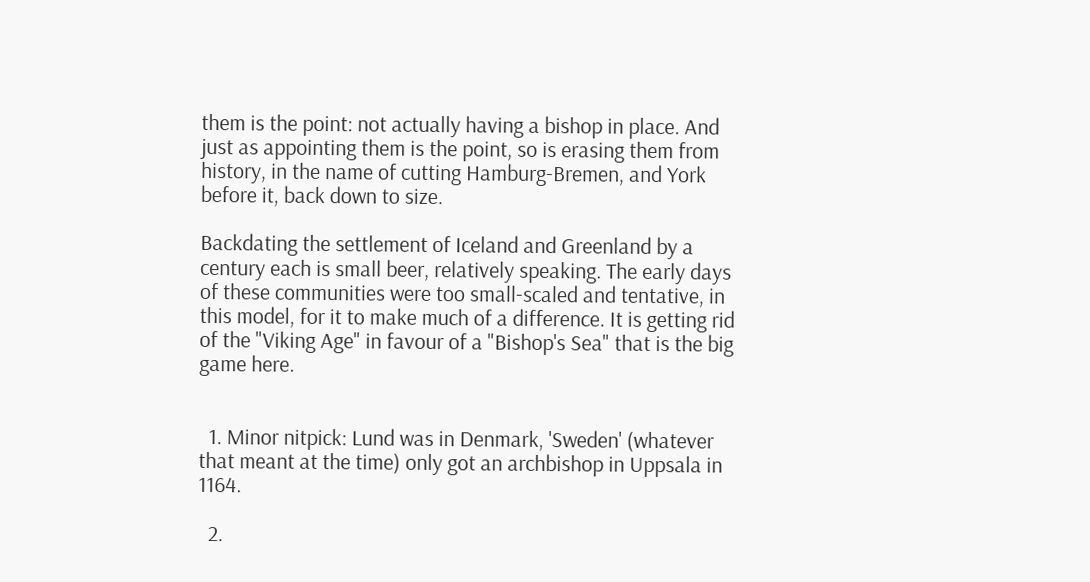them is the point: not actually having a bishop in place. And just as appointing them is the point, so is erasing them from history, in the name of cutting Hamburg-Bremen, and York before it, back down to size.

Backdating the settlement of Iceland and Greenland by a century each is small beer, relatively speaking. The early days of these communities were too small-scaled and tentative, in this model, for it to make much of a difference. It is getting rid of the "Viking Age" in favour of a "Bishop's Sea" that is the big game here.


  1. Minor nitpick: Lund was in Denmark, 'Sweden' (whatever that meant at the time) only got an archbishop in Uppsala in 1164.

  2.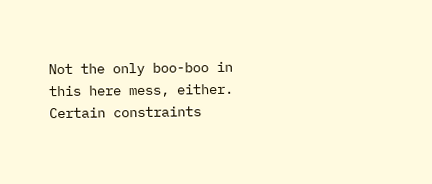Not the only boo-boo in this here mess, either. Certain constraints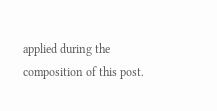applied during the composition of this post.